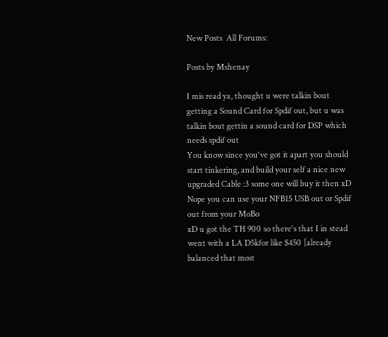New Posts  All Forums:

Posts by Mshenay

I mis read ya, thought u were talkin bout getting a Sound Card for Spdif out, but u was talkin bout gettin a sound card for DSP which needs spdif out
You know since you've got it apart you should start tinkering, and build your self a nice new upgraded Cable :3 some one will buy it then xD
Nope you can use your NFB15 USB out or Spdif out from your MoBo
xD u got the TH 900 so there's that I in stead went with a LA D5kfor like $450 [already balanced that most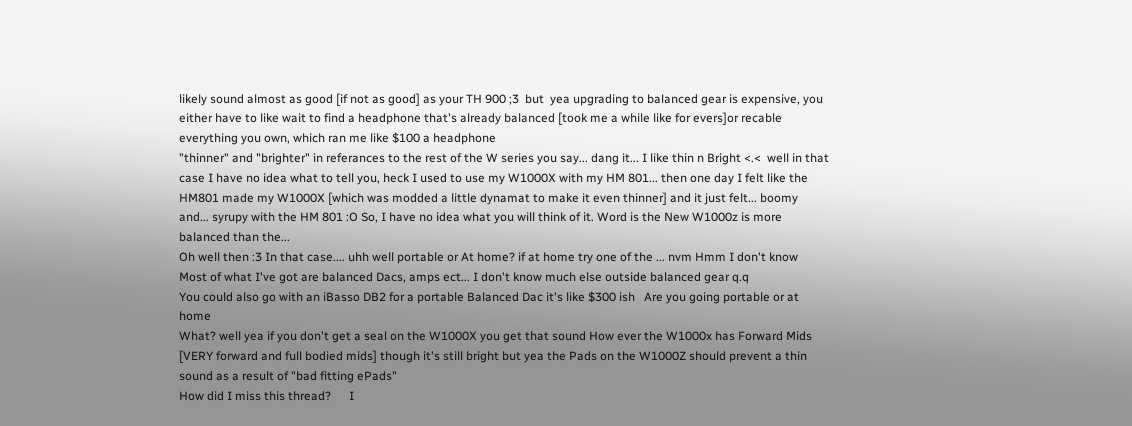likely sound almost as good [if not as good] as your TH 900 ;3  but  yea upgrading to balanced gear is expensive, you either have to like wait to find a headphone that's already balanced [took me a while like for evers]or recable everything you own, which ran me like $100 a headphone
"thinner" and "brighter" in referances to the rest of the W series you say... dang it... I like thin n Bright <.<  well in that case I have no idea what to tell you, heck I used to use my W1000X with my HM 801... then one day I felt like the HM801 made my W1000X [which was modded a little dynamat to make it even thinner] and it just felt... boomy and... syrupy with the HM 801 :O So, I have no idea what you will think of it. Word is the New W1000z is more balanced than the...
Oh well then :3 In that case.... uhh well portable or At home? if at home try one of the ... nvm Hmm I don't know  Most of what I've got are balanced Dacs, amps ect... I don't know much else outside balanced gear q.q
You could also go with an iBasso DB2 for a portable Balanced Dac it's like $300 ish   Are you going portable or at home
What? well yea if you don't get a seal on the W1000X you get that sound How ever the W1000x has Forward Mids [VERY forward and full bodied mids] though it's still bright but yea the Pads on the W1000Z should prevent a thin sound as a result of "bad fitting ePads"
How did I miss this thread?      I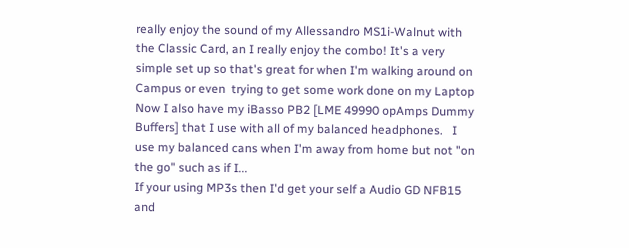really enjoy the sound of my Allessandro MS1i-Walnut with the Classic Card, an I really enjoy the combo! It's a very simple set up so that's great for when I'm walking around on Campus or even  trying to get some work done on my Laptop    Now I also have my iBasso PB2 [LME 49990 opAmps Dummy Buffers] that I use with all of my balanced headphones.   I use my balanced cans when I'm away from home but not "on the go" such as if I...
If your using MP3s then I'd get your self a Audio GD NFB15 and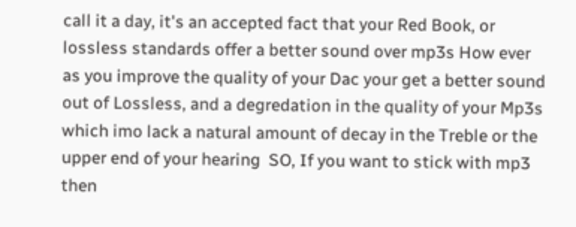call it a day, it's an accepted fact that your Red Book, or lossless standards offer a better sound over mp3s How ever as you improve the quality of your Dac your get a better sound out of Lossless, and a degredation in the quality of your Mp3s which imo lack a natural amount of decay in the Treble or the upper end of your hearing  SO, If you want to stick with mp3 then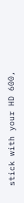stick with your HD 600,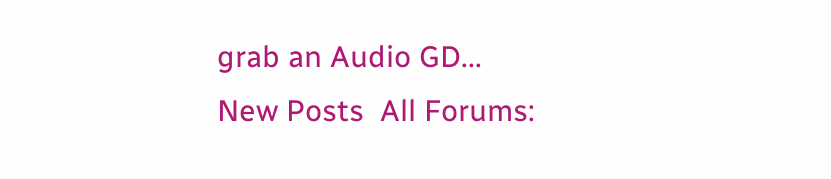grab an Audio GD...
New Posts  All Forums: